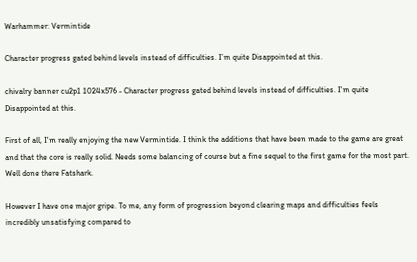Warhammer: Vermintide

Character progress gated behind levels instead of difficulties. I’m quite Disappointed at this.

chivalry banner cu2p1 1024x576 - Character progress gated behind levels instead of difficulties. I'm quite Disappointed at this.

First of all, I'm really enjoying the new Vermintide. I think the additions that have been made to the game are great and that the core is really solid. Needs some balancing of course but a fine sequel to the first game for the most part. Well done there Fatshark.

However I have one major gripe. To me, any form of progression beyond clearing maps and difficulties feels incredibly unsatisfying compared to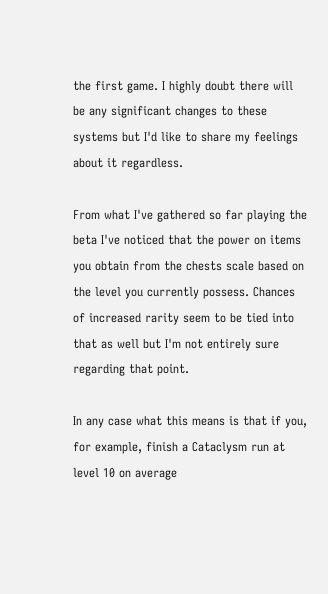the first game. I highly doubt there will be any significant changes to these systems but I'd like to share my feelings about it regardless.

From what I've gathered so far playing the beta I've noticed that the power on items you obtain from the chests scale based on the level you currently possess. Chances of increased rarity seem to be tied into that as well but I'm not entirely sure regarding that point.

In any case what this means is that if you, for example, finish a Cataclysm run at level 10 on average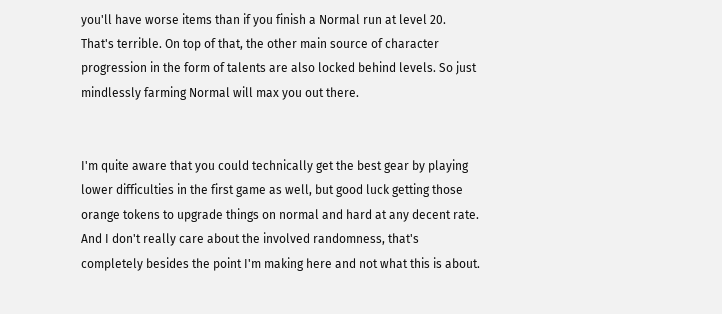you'll have worse items than if you finish a Normal run at level 20. That's terrible. On top of that, the other main source of character progression in the form of talents are also locked behind levels. So just mindlessly farming Normal will max you out there.


I'm quite aware that you could technically get the best gear by playing lower difficulties in the first game as well, but good luck getting those orange tokens to upgrade things on normal and hard at any decent rate. And I don't really care about the involved randomness, that's completely besides the point I'm making here and not what this is about.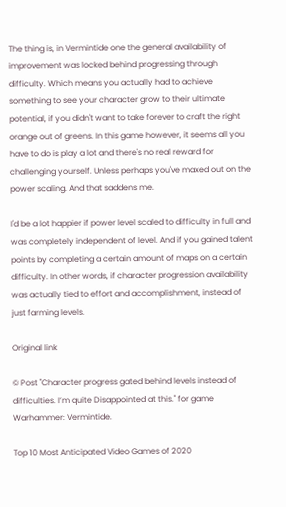The thing is, in Vermintide one the general availability of improvement was locked behind progressing through difficulty. Which means you actually had to achieve something to see your character grow to their ultimate potential, if you didn't want to take forever to craft the right orange out of greens. In this game however, it seems all you have to do is play a lot and there's no real reward for challenging yourself. Unless perhaps you've maxed out on the power scaling. And that saddens me.

I'd be a lot happier if power level scaled to difficulty in full and was completely independent of level. And if you gained talent points by completing a certain amount of maps on a certain difficulty. In other words, if character progression availability was actually tied to effort and accomplishment, instead of just farming levels.

Original link

© Post "Character progress gated behind levels instead of difficulties. I’m quite Disappointed at this." for game Warhammer: Vermintide.

Top 10 Most Anticipated Video Games of 2020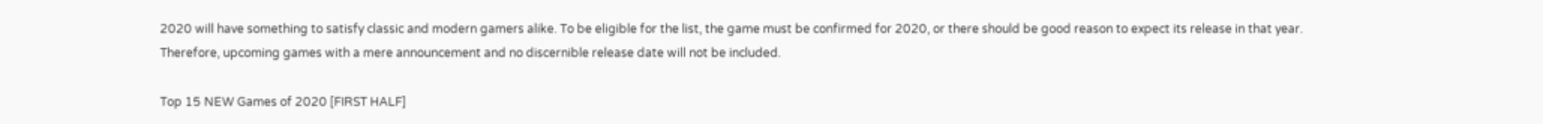2020 will have something to satisfy classic and modern gamers alike. To be eligible for the list, the game must be confirmed for 2020, or there should be good reason to expect its release in that year. Therefore, upcoming games with a mere announcement and no discernible release date will not be included.

Top 15 NEW Games of 2020 [FIRST HALF]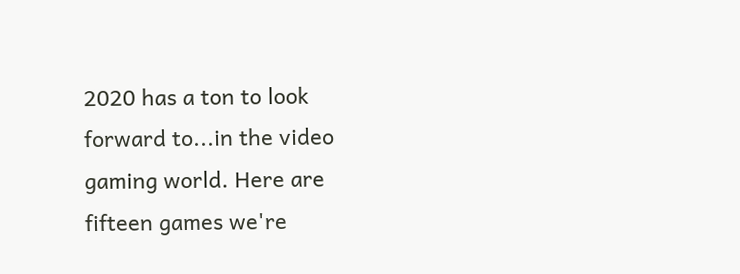2020 has a ton to look forward to...in the video gaming world. Here are fifteen games we're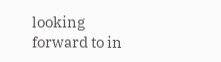looking forward to in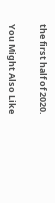the first half of 2020.

You Might Also Like